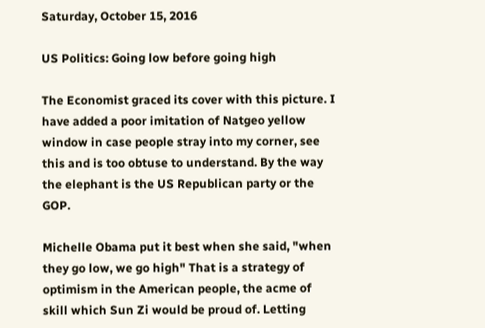Saturday, October 15, 2016

US Politics: Going low before going high

The Economist graced its cover with this picture. I have added a poor imitation of Natgeo yellow window in case people stray into my corner, see this and is too obtuse to understand. By the way the elephant is the US Republican party or the GOP.

Michelle Obama put it best when she said, "when they go low, we go high" That is a strategy of optimism in the American people, the acme of skill which Sun Zi would be proud of. Letting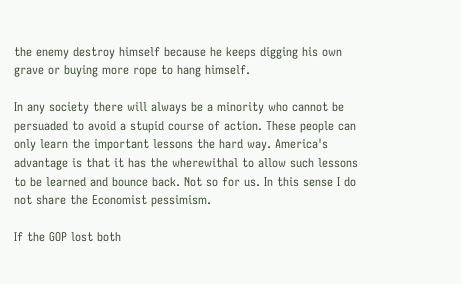the enemy destroy himself because he keeps digging his own grave or buying more rope to hang himself.

In any society there will always be a minority who cannot be persuaded to avoid a stupid course of action. These people can only learn the important lessons the hard way. America's advantage is that it has the wherewithal to allow such lessons to be learned and bounce back. Not so for us. In this sense I do not share the Economist pessimism.

If the GOP lost both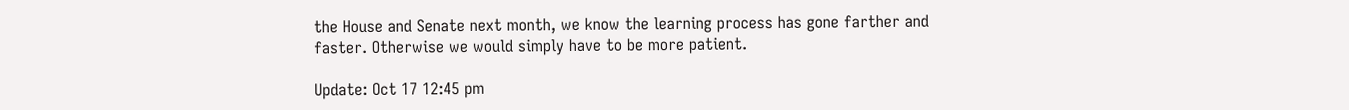the House and Senate next month, we know the learning process has gone farther and faster. Otherwise we would simply have to be more patient.

Update: Oct 17 12:45 pm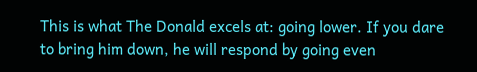This is what The Donald excels at: going lower. If you dare to bring him down, he will respond by going even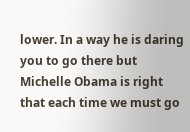lower. In a way he is daring you to go there but Michelle Obama is right that each time we must go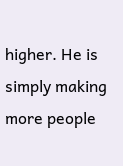higher. He is simply making more people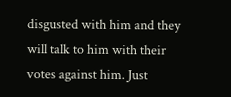disgusted with him and they will talk to him with their votes against him. Just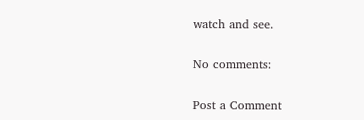watch and see.

No comments:

Post a Comment